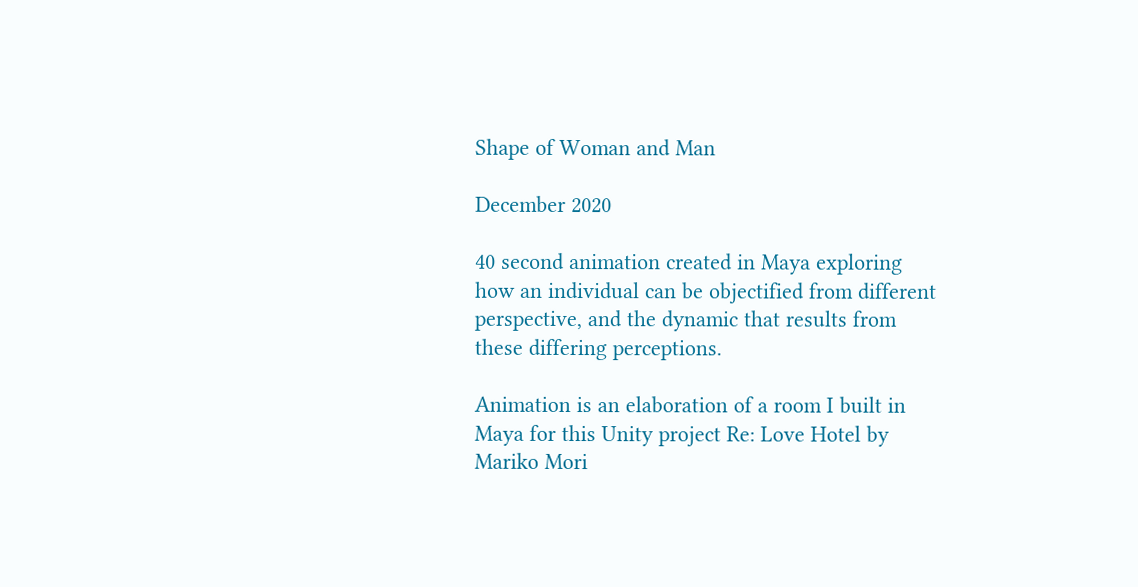Shape of Woman and Man

December 2020

40 second animation created in Maya exploring how an individual can be objectified from different perspective, and the dynamic that results from these differing perceptions.

Animation is an elaboration of a room I built in Maya for this Unity project Re: Love Hotel by Mariko Mori